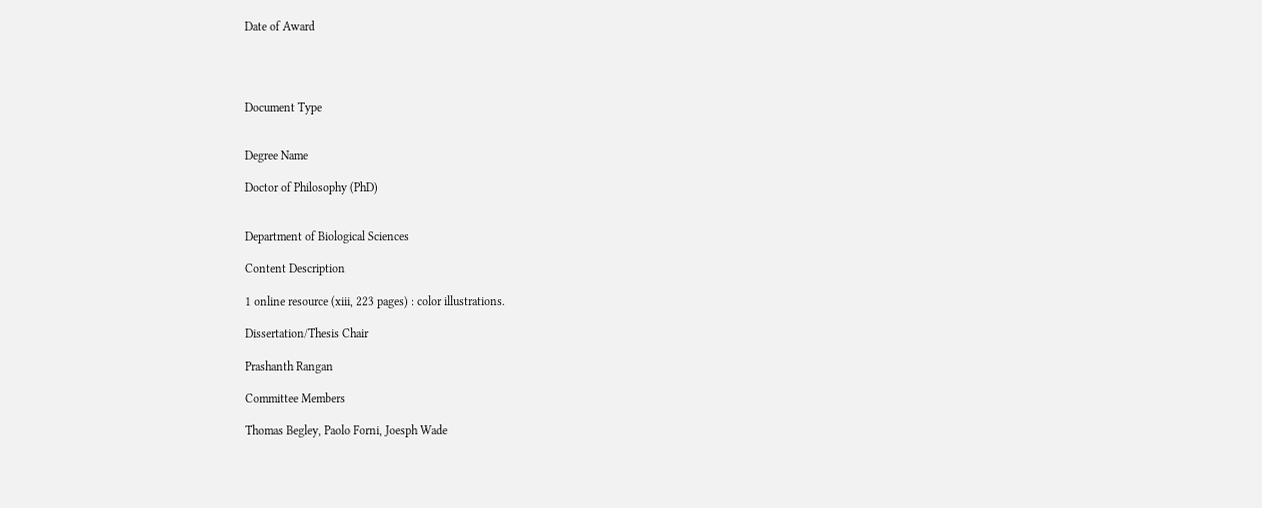Date of Award




Document Type


Degree Name

Doctor of Philosophy (PhD)


Department of Biological Sciences

Content Description

1 online resource (xiii, 223 pages) : color illustrations.

Dissertation/Thesis Chair

Prashanth Rangan

Committee Members

Thomas Begley, Paolo Forni, Joesph Wade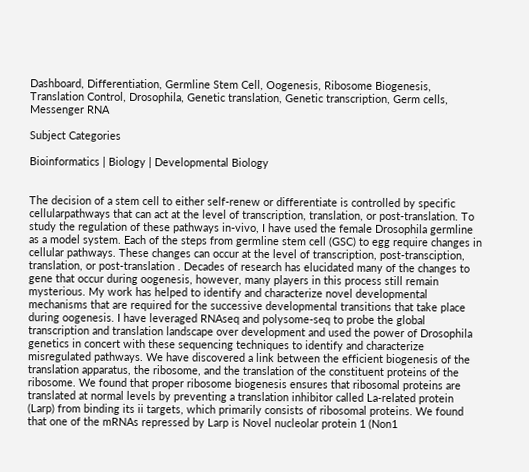Dashboard, Differentiation, Germline Stem Cell, Oogenesis, Ribosome Biogenesis, Translation Control, Drosophila, Genetic translation, Genetic transcription, Germ cells, Messenger RNA

Subject Categories

Bioinformatics | Biology | Developmental Biology


The decision of a stem cell to either self-renew or differentiate is controlled by specific cellularpathways that can act at the level of transcription, translation, or post-translation. To study the regulation of these pathways in-vivo, I have used the female Drosophila germline as a model system. Each of the steps from germline stem cell (GSC) to egg require changes in cellular pathways. These changes can occur at the level of transcription, post-transciption, translation, or post-translation . Decades of research has elucidated many of the changes to gene that occur during oogenesis, however, many players in this process still remain mysterious. My work has helped to identify and characterize novel developmental mechanisms that are required for the successive developmental transitions that take place during oogenesis. I have leveraged RNAseq and polysome-seq to probe the global transcription and translation landscape over development and used the power of Drosophila genetics in concert with these sequencing techniques to identify and characterize misregulated pathways. We have discovered a link between the efficient biogenesis of the translation apparatus, the ribosome, and the translation of the constituent proteins of the ribosome. We found that proper ribosome biogenesis ensures that ribosomal proteins are translated at normal levels by preventing a translation inhibitor called La-related protein (Larp) from binding its ii targets, which primarily consists of ribosomal proteins. We found that one of the mRNAs repressed by Larp is Novel nucleolar protein 1 (Non1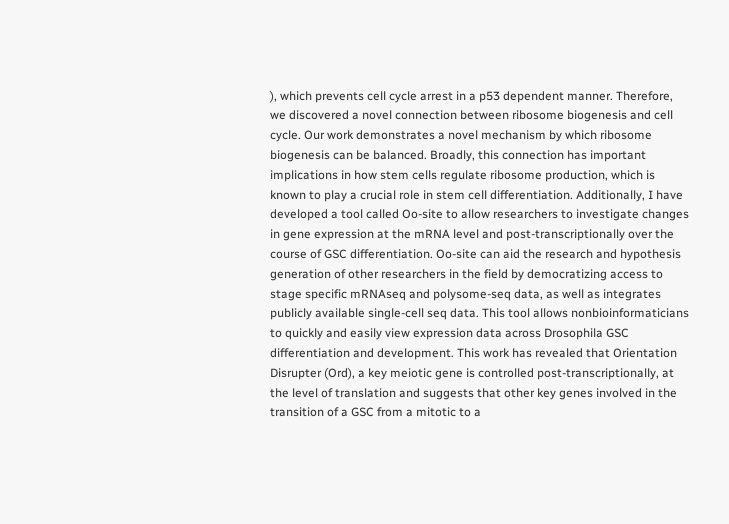), which prevents cell cycle arrest in a p53 dependent manner. Therefore, we discovered a novel connection between ribosome biogenesis and cell cycle. Our work demonstrates a novel mechanism by which ribosome biogenesis can be balanced. Broadly, this connection has important implications in how stem cells regulate ribosome production, which is known to play a crucial role in stem cell differentiation. Additionally, I have developed a tool called Oo-site to allow researchers to investigate changes in gene expression at the mRNA level and post-transcriptionally over the course of GSC differentiation. Oo-site can aid the research and hypothesis generation of other researchers in the field by democratizing access to stage specific mRNAseq and polysome-seq data, as well as integrates publicly available single-cell seq data. This tool allows nonbioinformaticians to quickly and easily view expression data across Drosophila GSC differentiation and development. This work has revealed that Orientation Disrupter (Ord), a key meiotic gene is controlled post-transcriptionally, at the level of translation and suggests that other key genes involved in the transition of a GSC from a mitotic to a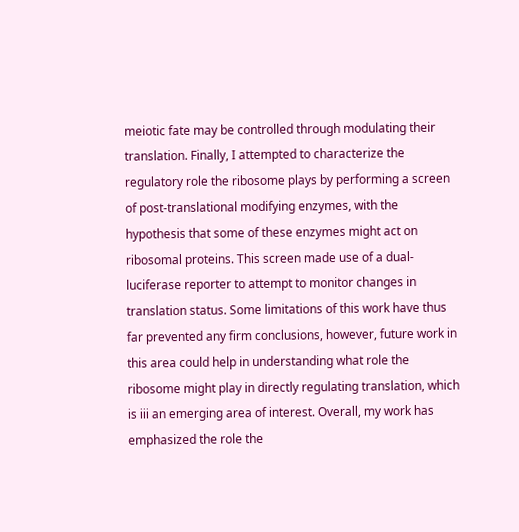meiotic fate may be controlled through modulating their translation. Finally, I attempted to characterize the regulatory role the ribosome plays by performing a screen of post-translational modifying enzymes, with the hypothesis that some of these enzymes might act on ribosomal proteins. This screen made use of a dual-luciferase reporter to attempt to monitor changes in translation status. Some limitations of this work have thus far prevented any firm conclusions, however, future work in this area could help in understanding what role the ribosome might play in directly regulating translation, which is iii an emerging area of interest. Overall, my work has emphasized the role the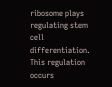ribosome plays regulating stem cell differentiation. This regulation occurs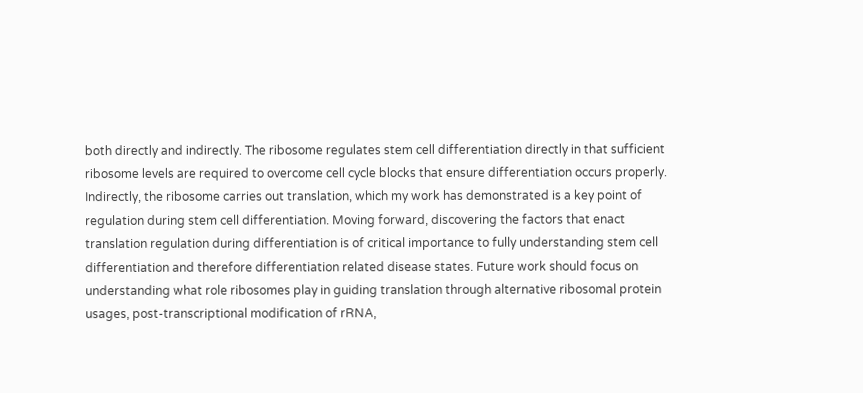both directly and indirectly. The ribosome regulates stem cell differentiation directly in that sufficient ribosome levels are required to overcome cell cycle blocks that ensure differentiation occurs properly. Indirectly, the ribosome carries out translation, which my work has demonstrated is a key point of regulation during stem cell differentiation. Moving forward, discovering the factors that enact translation regulation during differentiation is of critical importance to fully understanding stem cell differentiation and therefore differentiation related disease states. Future work should focus on understanding what role ribosomes play in guiding translation through alternative ribosomal protein usages, post-transcriptional modification of rRNA,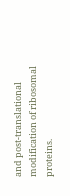and post-translational modification of ribosomal proteins.